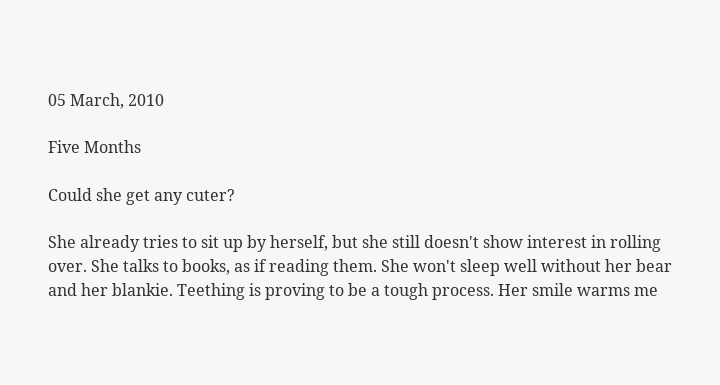05 March, 2010

Five Months

Could she get any cuter?

She already tries to sit up by herself, but she still doesn't show interest in rolling over. She talks to books, as if reading them. She won't sleep well without her bear and her blankie. Teething is proving to be a tough process. Her smile warms me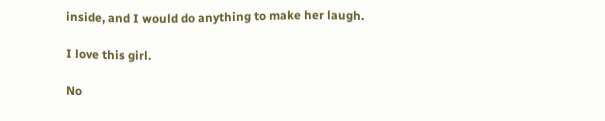inside, and I would do anything to make her laugh.

I love this girl.

No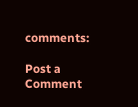comments:

Post a Comment